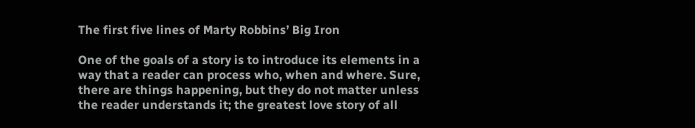The first five lines of Marty Robbins’ Big Iron

One of the goals of a story is to introduce its elements in a way that a reader can process who, when and where. Sure, there are things happening, but they do not matter unless the reader understands it; the greatest love story of all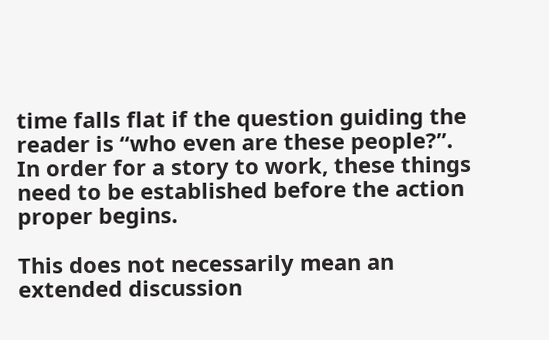time falls flat if the question guiding the reader is “who even are these people?”. In order for a story to work, these things need to be established before the action proper begins.

This does not necessarily mean an extended discussion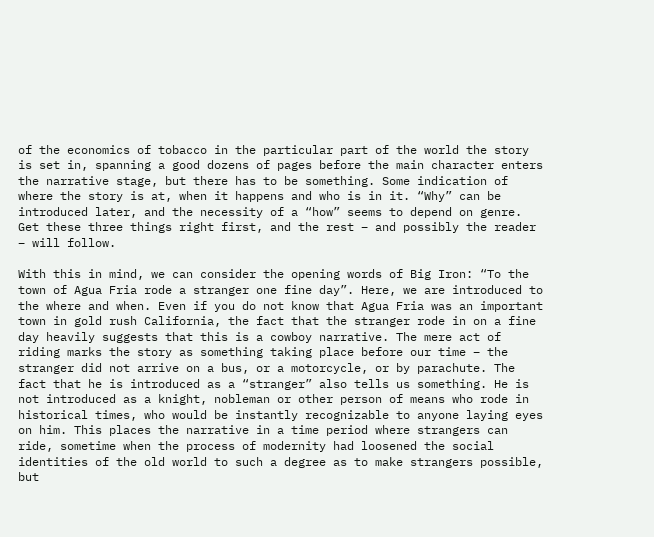of the economics of tobacco in the particular part of the world the story is set in, spanning a good dozens of pages before the main character enters the narrative stage, but there has to be something. Some indication of where the story is at, when it happens and who is in it. “Why” can be introduced later, and the necessity of a “how” seems to depend on genre. Get these three things right first, and the rest – and possibly the reader – will follow.

With this in mind, we can consider the opening words of Big Iron: “To the town of Agua Fria rode a stranger one fine day”. Here, we are introduced to the where and when. Even if you do not know that Agua Fria was an important town in gold rush California, the fact that the stranger rode in on a fine day heavily suggests that this is a cowboy narrative. The mere act of riding marks the story as something taking place before our time – the stranger did not arrive on a bus, or a motorcycle, or by parachute. The fact that he is introduced as a “stranger” also tells us something. He is not introduced as a knight, nobleman or other person of means who rode in historical times, who would be instantly recognizable to anyone laying eyes on him. This places the narrative in a time period where strangers can ride, sometime when the process of modernity had loosened the social identities of the old world to such a degree as to make strangers possible, but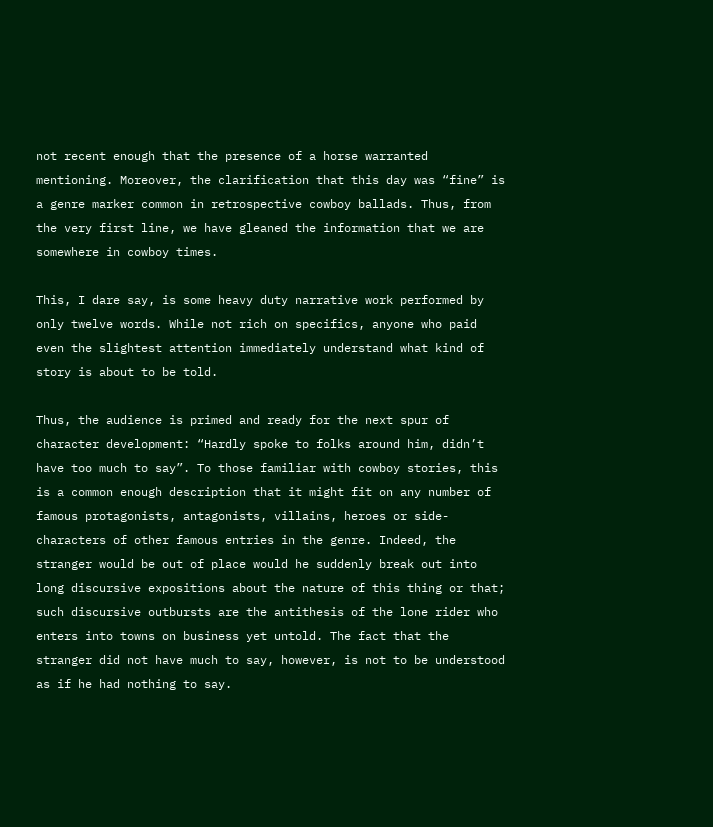not recent enough that the presence of a horse warranted mentioning. Moreover, the clarification that this day was “fine” is a genre marker common in retrospective cowboy ballads. Thus, from the very first line, we have gleaned the information that we are somewhere in cowboy times.

This, I dare say, is some heavy duty narrative work performed by only twelve words. While not rich on specifics, anyone who paid even the slightest attention immediately understand what kind of story is about to be told.

Thus, the audience is primed and ready for the next spur of character development: “Hardly spoke to folks around him, didn’t have too much to say”. To those familiar with cowboy stories, this is a common enough description that it might fit on any number of famous protagonists, antagonists, villains, heroes or side-characters of other famous entries in the genre. Indeed, the stranger would be out of place would he suddenly break out into long discursive expositions about the nature of this thing or that; such discursive outbursts are the antithesis of the lone rider who enters into towns on business yet untold. The fact that the stranger did not have much to say, however, is not to be understood as if he had nothing to say.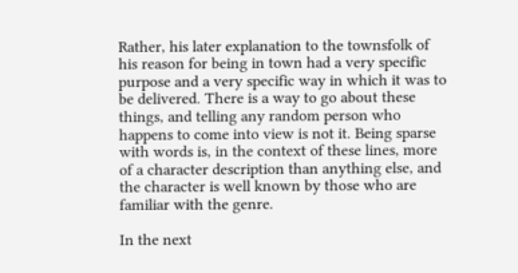Rather, his later explanation to the townsfolk of his reason for being in town had a very specific purpose and a very specific way in which it was to be delivered. There is a way to go about these things, and telling any random person who happens to come into view is not it. Being sparse with words is, in the context of these lines, more of a character description than anything else, and the character is well known by those who are familiar with the genre.

In the next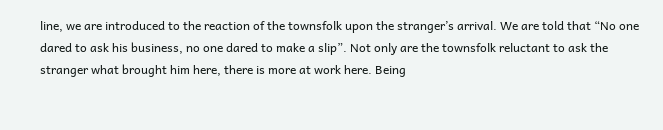line, we are introduced to the reaction of the townsfolk upon the stranger’s arrival. We are told that “No one dared to ask his business, no one dared to make a slip”. Not only are the townsfolk reluctant to ask the stranger what brought him here, there is more at work here. Being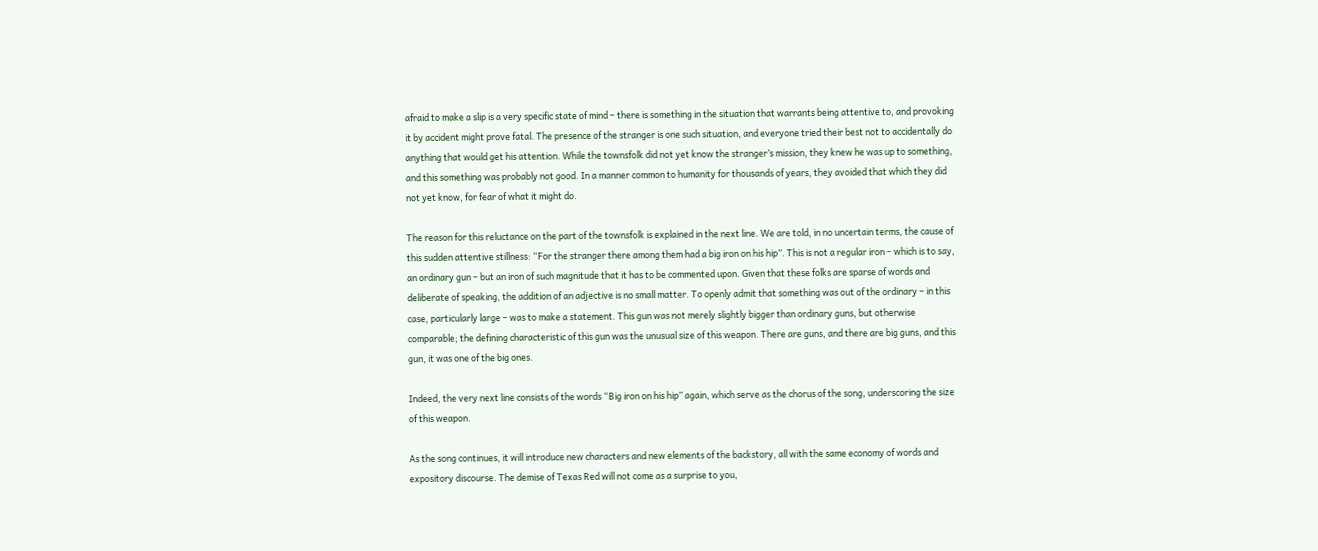afraid to make a slip is a very specific state of mind – there is something in the situation that warrants being attentive to, and provoking it by accident might prove fatal. The presence of the stranger is one such situation, and everyone tried their best not to accidentally do anything that would get his attention. While the townsfolk did not yet know the stranger’s mission, they knew he was up to something, and this something was probably not good. In a manner common to humanity for thousands of years, they avoided that which they did not yet know, for fear of what it might do.

The reason for this reluctance on the part of the townsfolk is explained in the next line. We are told, in no uncertain terms, the cause of this sudden attentive stillness: “For the stranger there among them had a big iron on his hip”. This is not a regular iron – which is to say, an ordinary gun – but an iron of such magnitude that it has to be commented upon. Given that these folks are sparse of words and deliberate of speaking, the addition of an adjective is no small matter. To openly admit that something was out of the ordinary – in this case, particularly large – was to make a statement. This gun was not merely slightly bigger than ordinary guns, but otherwise comparable; the defining characteristic of this gun was the unusual size of this weapon. There are guns, and there are big guns, and this gun, it was one of the big ones.

Indeed, the very next line consists of the words “Big iron on his hip” again, which serve as the chorus of the song, underscoring the size of this weapon.

As the song continues, it will introduce new characters and new elements of the backstory, all with the same economy of words and expository discourse. The demise of Texas Red will not come as a surprise to you,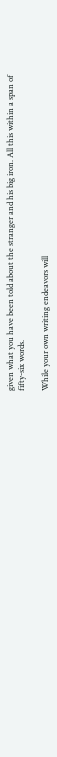given what you have been told about the stranger and his big iron. All this within a span of fifty-six words.

While your own writing endeavors will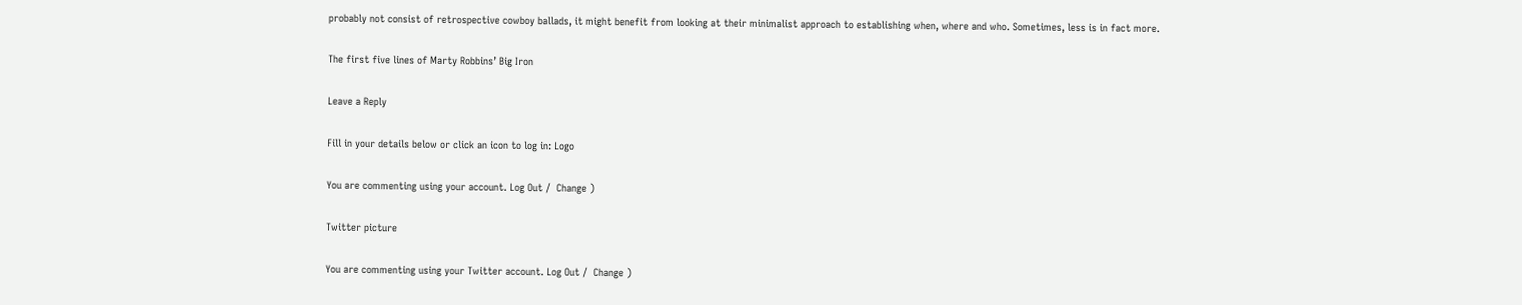probably not consist of retrospective cowboy ballads, it might benefit from looking at their minimalist approach to establishing when, where and who. Sometimes, less is in fact more.

The first five lines of Marty Robbins’ Big Iron

Leave a Reply

Fill in your details below or click an icon to log in: Logo

You are commenting using your account. Log Out /  Change )

Twitter picture

You are commenting using your Twitter account. Log Out /  Change )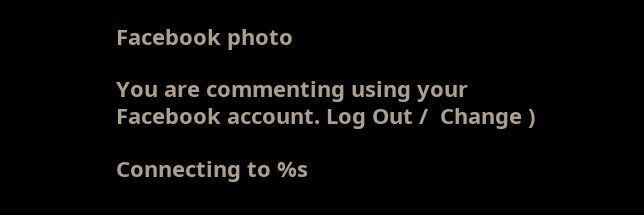Facebook photo

You are commenting using your Facebook account. Log Out /  Change )

Connecting to %s